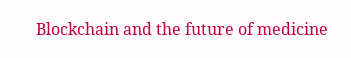Blockchain and the future of medicine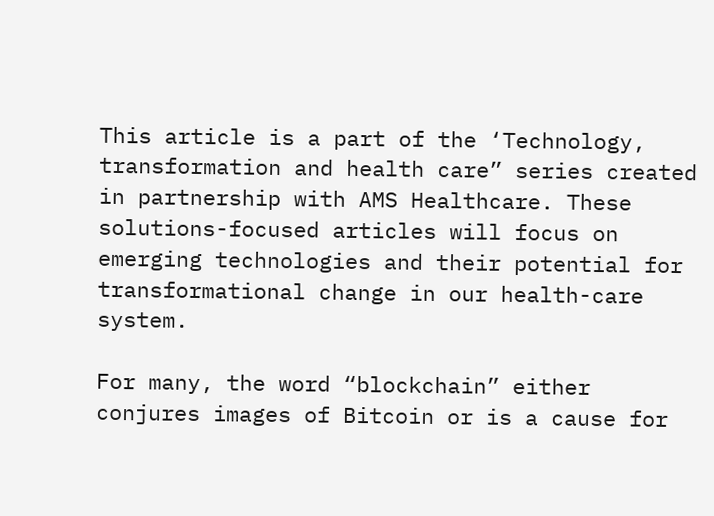This article is a part of the ‘Technology, transformation and health care” series created in partnership with AMS Healthcare. These solutions-focused articles will focus on emerging technologies and their potential for transformational change in our health-care system.

For many, the word “blockchain” either conjures images of Bitcoin or is a cause for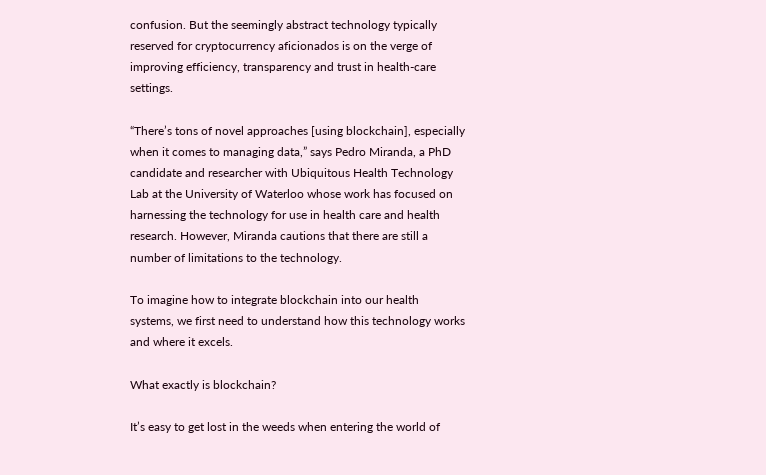confusion. But the seemingly abstract technology typically reserved for cryptocurrency aficionados is on the verge of improving efficiency, transparency and trust in health-care settings.

“There’s tons of novel approaches [using blockchain], especially when it comes to managing data,” says Pedro Miranda, a PhD candidate and researcher with Ubiquitous Health Technology Lab at the University of Waterloo whose work has focused on harnessing the technology for use in health care and health research. However, Miranda cautions that there are still a number of limitations to the technology.

To imagine how to integrate blockchain into our health systems, we first need to understand how this technology works and where it excels.

What exactly is blockchain?

It’s easy to get lost in the weeds when entering the world of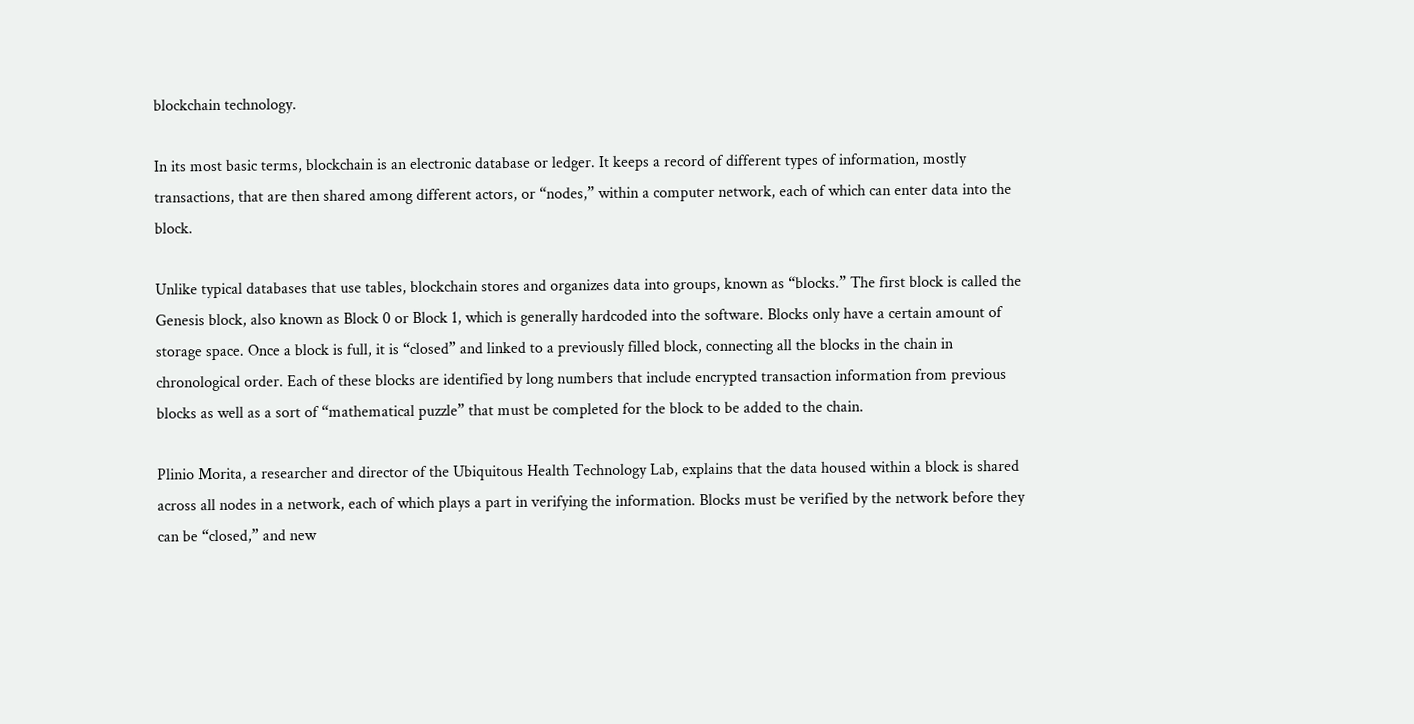blockchain technology.

In its most basic terms, blockchain is an electronic database or ledger. It keeps a record of different types of information, mostly transactions, that are then shared among different actors, or “nodes,” within a computer network, each of which can enter data into the block.

Unlike typical databases that use tables, blockchain stores and organizes data into groups, known as “blocks.” The first block is called the Genesis block, also known as Block 0 or Block 1, which is generally hardcoded into the software. Blocks only have a certain amount of storage space. Once a block is full, it is “closed” and linked to a previously filled block, connecting all the blocks in the chain in chronological order. Each of these blocks are identified by long numbers that include encrypted transaction information from previous blocks as well as a sort of “mathematical puzzle” that must be completed for the block to be added to the chain.

Plinio Morita, a researcher and director of the Ubiquitous Health Technology Lab, explains that the data housed within a block is shared across all nodes in a network, each of which plays a part in verifying the information. Blocks must be verified by the network before they can be “closed,” and new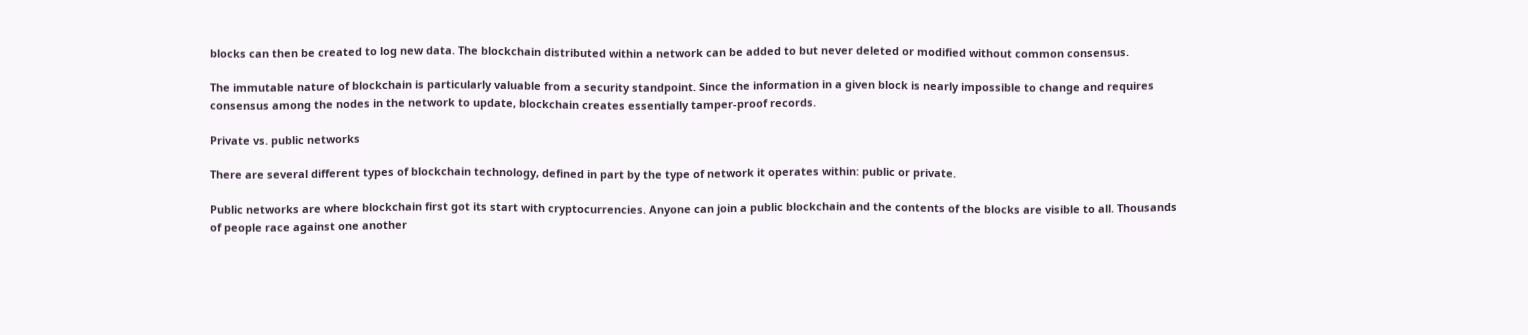blocks can then be created to log new data. The blockchain distributed within a network can be added to but never deleted or modified without common consensus.

The immutable nature of blockchain is particularly valuable from a security standpoint. Since the information in a given block is nearly impossible to change and requires consensus among the nodes in the network to update, blockchain creates essentially tamper-proof records.

Private vs. public networks

There are several different types of blockchain technology, defined in part by the type of network it operates within: public or private.

Public networks are where blockchain first got its start with cryptocurrencies. Anyone can join a public blockchain and the contents of the blocks are visible to all. Thousands of people race against one another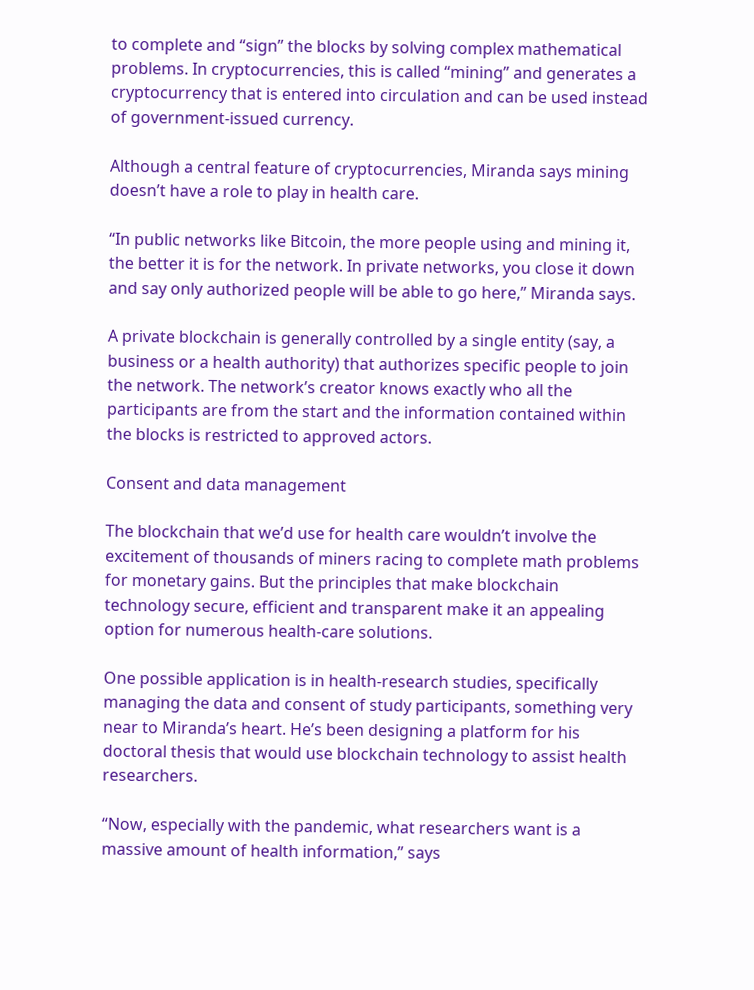to complete and “sign” the blocks by solving complex mathematical problems. In cryptocurrencies, this is called “mining” and generates a cryptocurrency that is entered into circulation and can be used instead of government-issued currency.

Although a central feature of cryptocurrencies, Miranda says mining doesn’t have a role to play in health care.

“In public networks like Bitcoin, the more people using and mining it, the better it is for the network. In private networks, you close it down and say only authorized people will be able to go here,” Miranda says.

A private blockchain is generally controlled by a single entity (say, a business or a health authority) that authorizes specific people to join the network. The network’s creator knows exactly who all the participants are from the start and the information contained within the blocks is restricted to approved actors.

Consent and data management

The blockchain that we’d use for health care wouldn’t involve the excitement of thousands of miners racing to complete math problems for monetary gains. But the principles that make blockchain technology secure, efficient and transparent make it an appealing option for numerous health-care solutions.

One possible application is in health-research studies, specifically managing the data and consent of study participants, something very near to Miranda’s heart. He’s been designing a platform for his doctoral thesis that would use blockchain technology to assist health researchers.

“Now, especially with the pandemic, what researchers want is a massive amount of health information,” says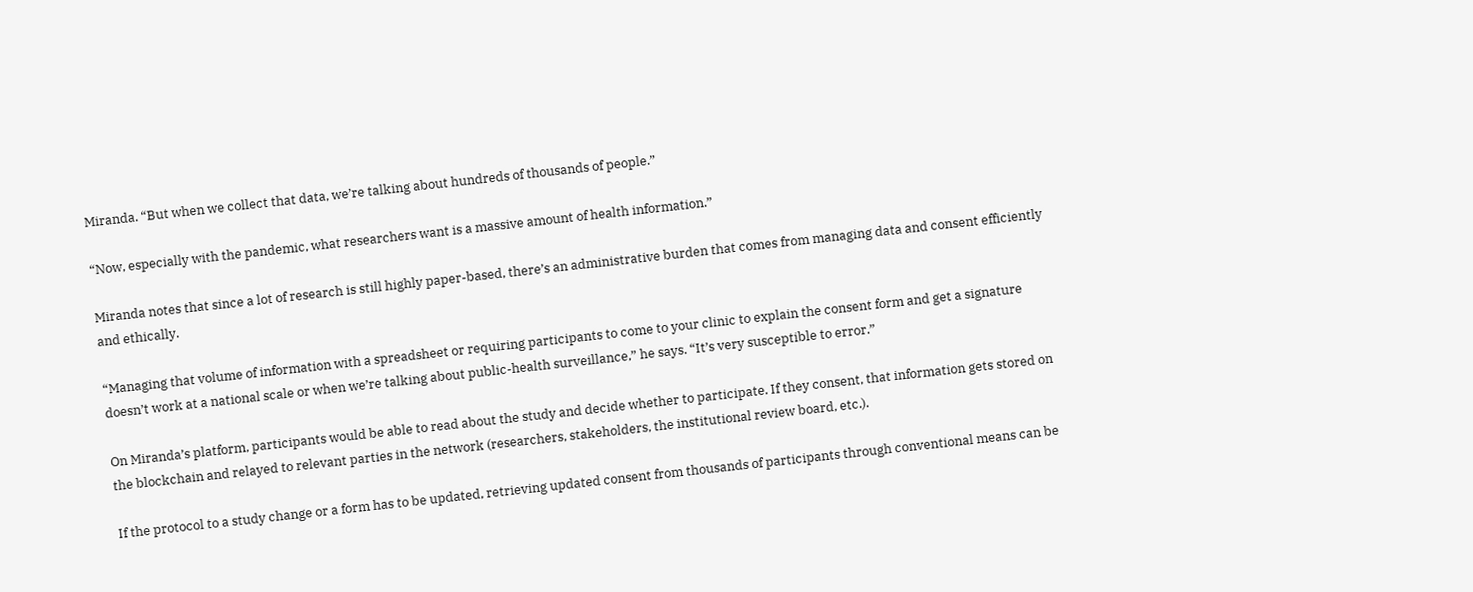Miranda. “But when we collect that data, we’re talking about hundreds of thousands of people.”

“Now, especially with the pandemic, what researchers want is a massive amount of health information.”

Miranda notes that since a lot of research is still highly paper-based, there’s an administrative burden that comes from managing data and consent efficiently and ethically.

“Managing that volume of information with a spreadsheet or requiring participants to come to your clinic to explain the consent form and get a signature doesn’t work at a national scale or when we’re talking about public-health surveillance,” he says. “It’s very susceptible to error.”

On Miranda’s platform, participants would be able to read about the study and decide whether to participate. If they consent, that information gets stored on the blockchain and relayed to relevant parties in the network (researchers, stakeholders, the institutional review board, etc.).

If the protocol to a study change or a form has to be updated, retrieving updated consent from thousands of participants through conventional means can be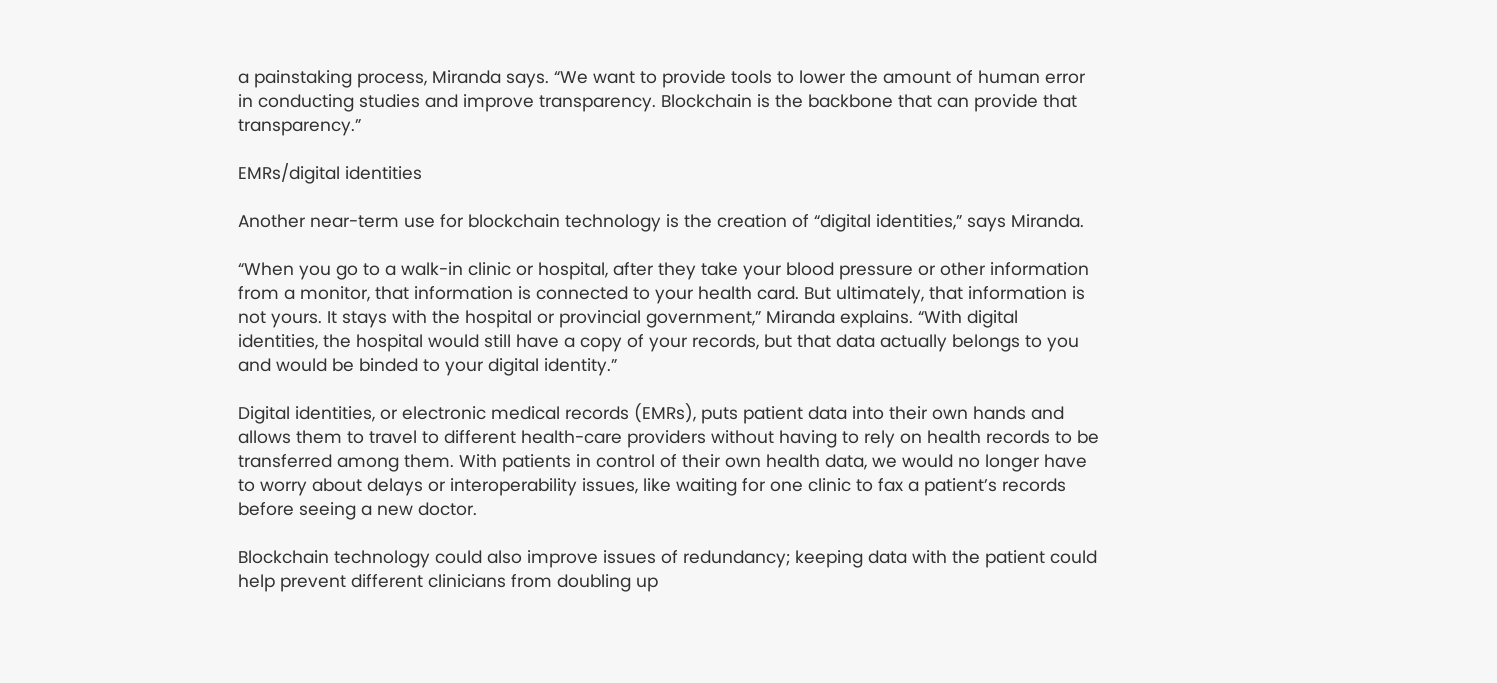a painstaking process, Miranda says. “We want to provide tools to lower the amount of human error in conducting studies and improve transparency. Blockchain is the backbone that can provide that transparency.”

EMRs/digital identities

Another near-term use for blockchain technology is the creation of “digital identities,” says Miranda.

“When you go to a walk-in clinic or hospital, after they take your blood pressure or other information from a monitor, that information is connected to your health card. But ultimately, that information is not yours. It stays with the hospital or provincial government,” Miranda explains. “With digital identities, the hospital would still have a copy of your records, but that data actually belongs to you and would be binded to your digital identity.”

Digital identities, or electronic medical records (EMRs), puts patient data into their own hands and allows them to travel to different health-care providers without having to rely on health records to be transferred among them. With patients in control of their own health data, we would no longer have to worry about delays or interoperability issues, like waiting for one clinic to fax a patient’s records before seeing a new doctor.

Blockchain technology could also improve issues of redundancy; keeping data with the patient could help prevent different clinicians from doubling up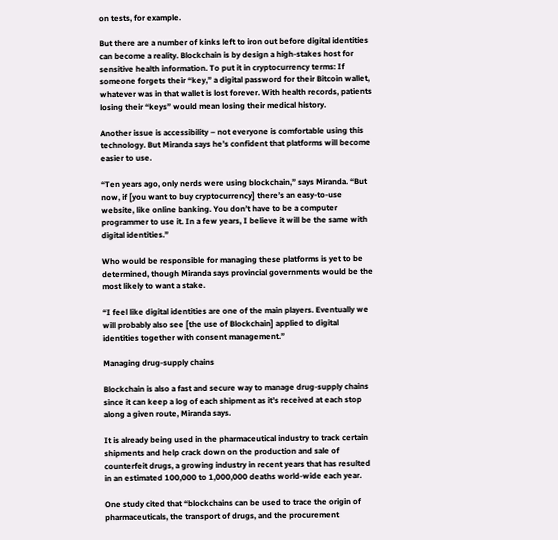on tests, for example.

But there are a number of kinks left to iron out before digital identities can become a reality. Blockchain is by design a high-stakes host for sensitive health information. To put it in cryptocurrency terms: If someone forgets their “key,” a digital password for their Bitcoin wallet, whatever was in that wallet is lost forever. With health records, patients losing their “keys” would mean losing their medical history.

Another issue is accessibility – not everyone is comfortable using this technology. But Miranda says he’s confident that platforms will become easier to use.

“Ten years ago, only nerds were using blockchain,” says Miranda. “But now, if [you want to buy cryptocurrency] there’s an easy-to-use website, like online banking. You don’t have to be a computer programmer to use it. In a few years, I believe it will be the same with digital identities.”

Who would be responsible for managing these platforms is yet to be determined, though Miranda says provincial governments would be the most likely to want a stake.

“I feel like digital identities are one of the main players. Eventually we will probably also see [the use of Blockchain] applied to digital identities together with consent management.”

Managing drug-supply chains

Blockchain is also a fast and secure way to manage drug-supply chains since it can keep a log of each shipment as it’s received at each stop along a given route, Miranda says.

It is already being used in the pharmaceutical industry to track certain shipments and help crack down on the production and sale of counterfeit drugs, a growing industry in recent years that has resulted in an estimated 100,000 to 1,000,000 deaths world-wide each year.

One study cited that “blockchains can be used to trace the origin of pharmaceuticals, the transport of drugs, and the procurement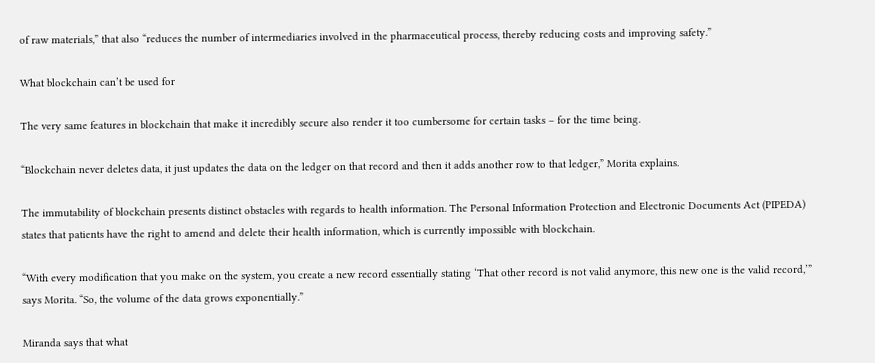of raw materials,” that also “reduces the number of intermediaries involved in the pharmaceutical process, thereby reducing costs and improving safety.”

What blockchain can’t be used for

The very same features in blockchain that make it incredibly secure also render it too cumbersome for certain tasks – for the time being.

“Blockchain never deletes data, it just updates the data on the ledger on that record and then it adds another row to that ledger,” Morita explains.

The immutability of blockchain presents distinct obstacles with regards to health information. The Personal Information Protection and Electronic Documents Act (PIPEDA) states that patients have the right to amend and delete their health information, which is currently impossible with blockchain.

“With every modification that you make on the system, you create a new record essentially stating ‘That other record is not valid anymore, this new one is the valid record,’” says Morita. “So, the volume of the data grows exponentially.”

Miranda says that what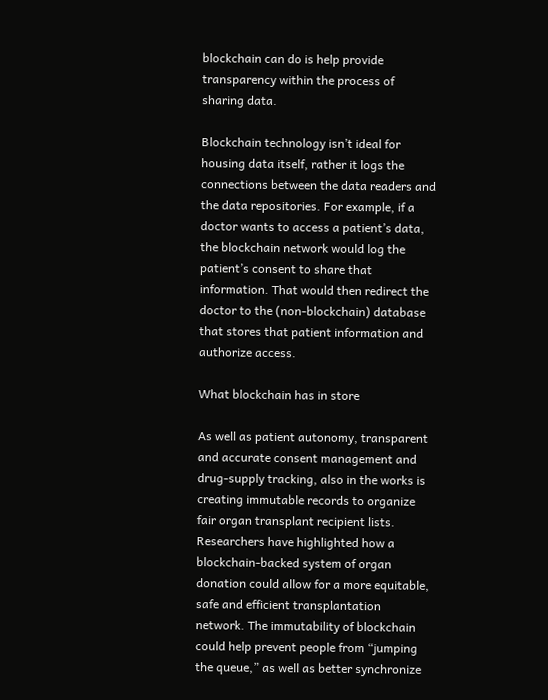blockchain can do is help provide transparency within the process of sharing data.

Blockchain technology isn’t ideal for housing data itself, rather it logs the connections between the data readers and the data repositories. For example, if a doctor wants to access a patient’s data, the blockchain network would log the patient’s consent to share that information. That would then redirect the doctor to the (non-blockchain) database that stores that patient information and authorize access.

What blockchain has in store

As well as patient autonomy, transparent and accurate consent management and drug-supply tracking, also in the works is creating immutable records to organize fair organ transplant recipient lists. Researchers have highlighted how a blockchain-backed system of organ donation could allow for a more equitable, safe and efficient transplantation network. The immutability of blockchain could help prevent people from “jumping the queue,” as well as better synchronize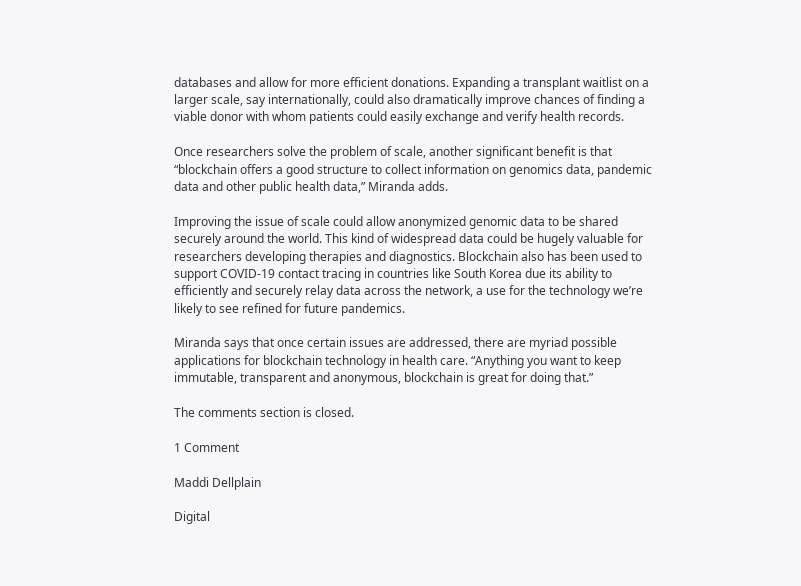databases and allow for more efficient donations. Expanding a transplant waitlist on a larger scale, say internationally, could also dramatically improve chances of finding a viable donor with whom patients could easily exchange and verify health records.

Once researchers solve the problem of scale, another significant benefit is that “blockchain offers a good structure to collect information on genomics data, pandemic data and other public health data,” Miranda adds.

Improving the issue of scale could allow anonymized genomic data to be shared securely around the world. This kind of widespread data could be hugely valuable for researchers developing therapies and diagnostics. Blockchain also has been used to support COVID-19 contact tracing in countries like South Korea due its ability to efficiently and securely relay data across the network, a use for the technology we’re likely to see refined for future pandemics.

Miranda says that once certain issues are addressed, there are myriad possible applications for blockchain technology in health care. “Anything you want to keep immutable, transparent and anonymous, blockchain is great for doing that.”

The comments section is closed.

1 Comment

Maddi Dellplain

Digital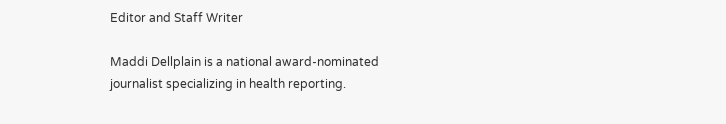Editor and Staff Writer

Maddi Dellplain is a national award-nominated journalist specializing in health reporting.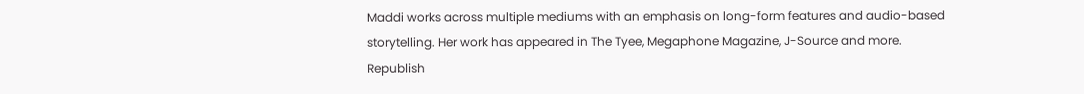Maddi works across multiple mediums with an emphasis on long-form features and audio-based storytelling. Her work has appeared in The Tyee, Megaphone Magazine, J-Source and more.
Republish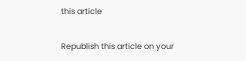this article

Republish this article on your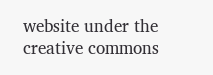website under the creative commons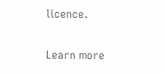licence.

Learn more